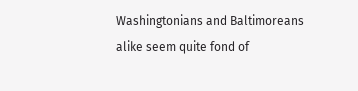Washingtonians and Baltimoreans alike seem quite fond of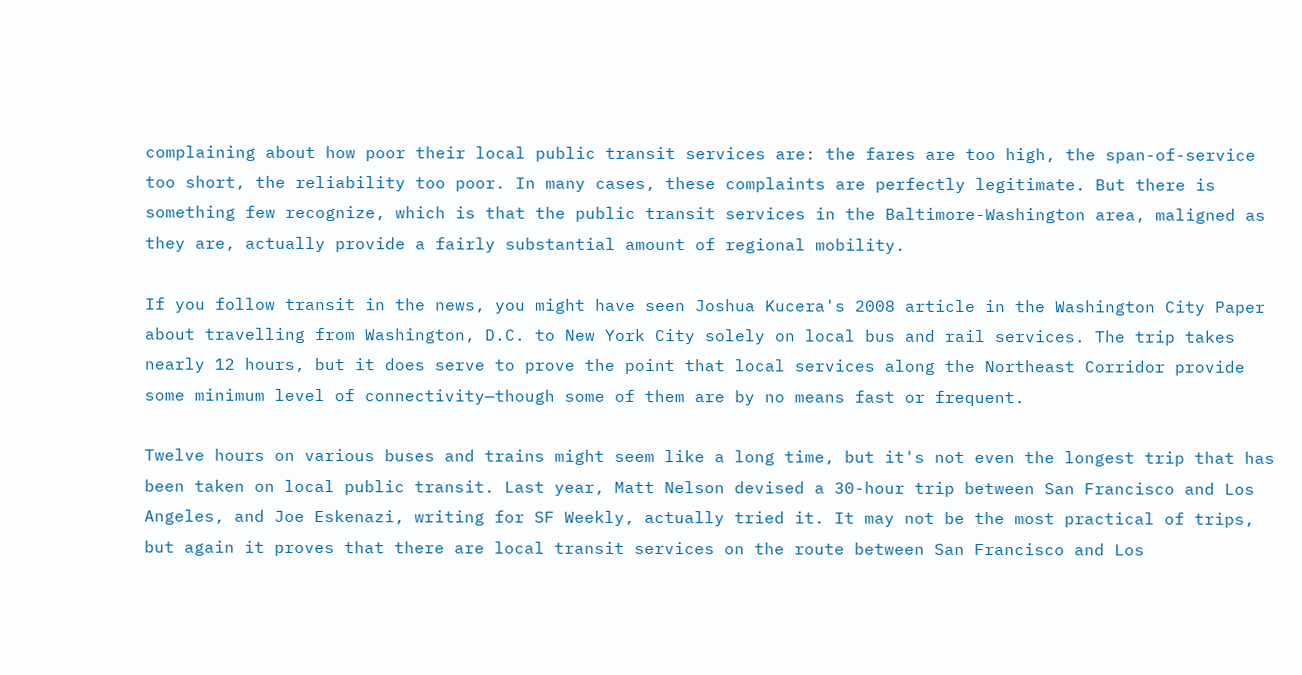complaining about how poor their local public transit services are: the fares are too high, the span-of-service too short, the reliability too poor. In many cases, these complaints are perfectly legitimate. But there is something few recognize, which is that the public transit services in the Baltimore-Washington area, maligned as they are, actually provide a fairly substantial amount of regional mobility.

If you follow transit in the news, you might have seen Joshua Kucera's 2008 article in the Washington City Paper about travelling from Washington, D.C. to New York City solely on local bus and rail services. The trip takes nearly 12 hours, but it does serve to prove the point that local services along the Northeast Corridor provide some minimum level of connectivity—though some of them are by no means fast or frequent.

Twelve hours on various buses and trains might seem like a long time, but it's not even the longest trip that has been taken on local public transit. Last year, Matt Nelson devised a 30-hour trip between San Francisco and Los Angeles, and Joe Eskenazi, writing for SF Weekly, actually tried it. It may not be the most practical of trips, but again it proves that there are local transit services on the route between San Francisco and Los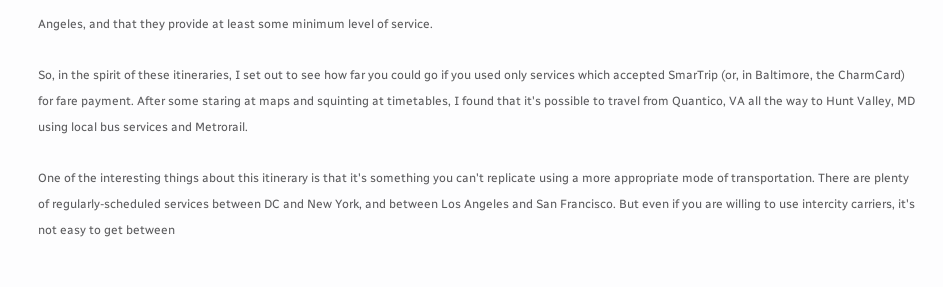Angeles, and that they provide at least some minimum level of service.

So, in the spirit of these itineraries, I set out to see how far you could go if you used only services which accepted SmarTrip (or, in Baltimore, the CharmCard) for fare payment. After some staring at maps and squinting at timetables, I found that it's possible to travel from Quantico, VA all the way to Hunt Valley, MD using local bus services and Metrorail.

One of the interesting things about this itinerary is that it's something you can't replicate using a more appropriate mode of transportation. There are plenty of regularly-scheduled services between DC and New York, and between Los Angeles and San Francisco. But even if you are willing to use intercity carriers, it's not easy to get between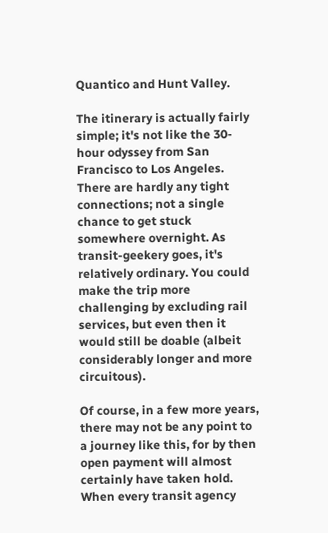Quantico and Hunt Valley.

The itinerary is actually fairly simple; it's not like the 30-hour odyssey from San Francisco to Los Angeles. There are hardly any tight connections; not a single chance to get stuck somewhere overnight. As transit-geekery goes, it's relatively ordinary. You could make the trip more challenging by excluding rail services, but even then it would still be doable (albeit considerably longer and more circuitous).

Of course, in a few more years, there may not be any point to a journey like this, for by then open payment will almost certainly have taken hold. When every transit agency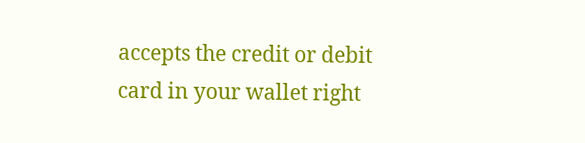accepts the credit or debit card in your wallet right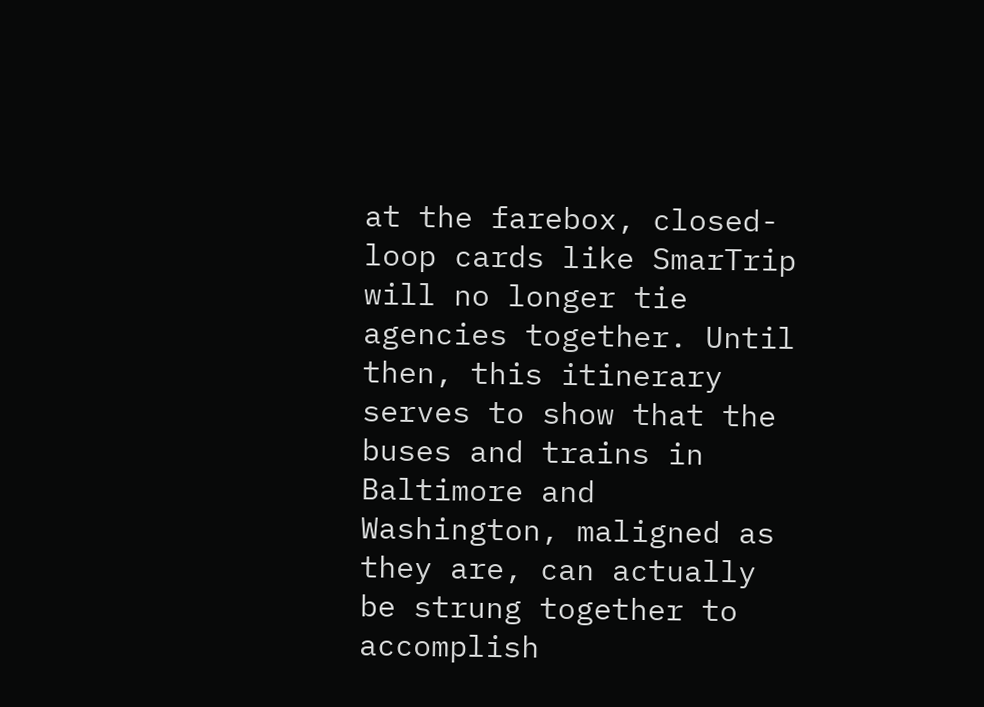at the farebox, closed-loop cards like SmarTrip will no longer tie agencies together. Until then, this itinerary serves to show that the buses and trains in Baltimore and Washington, maligned as they are, can actually be strung together to accomplish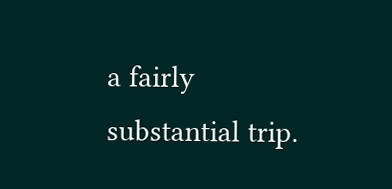a fairly substantial trip.